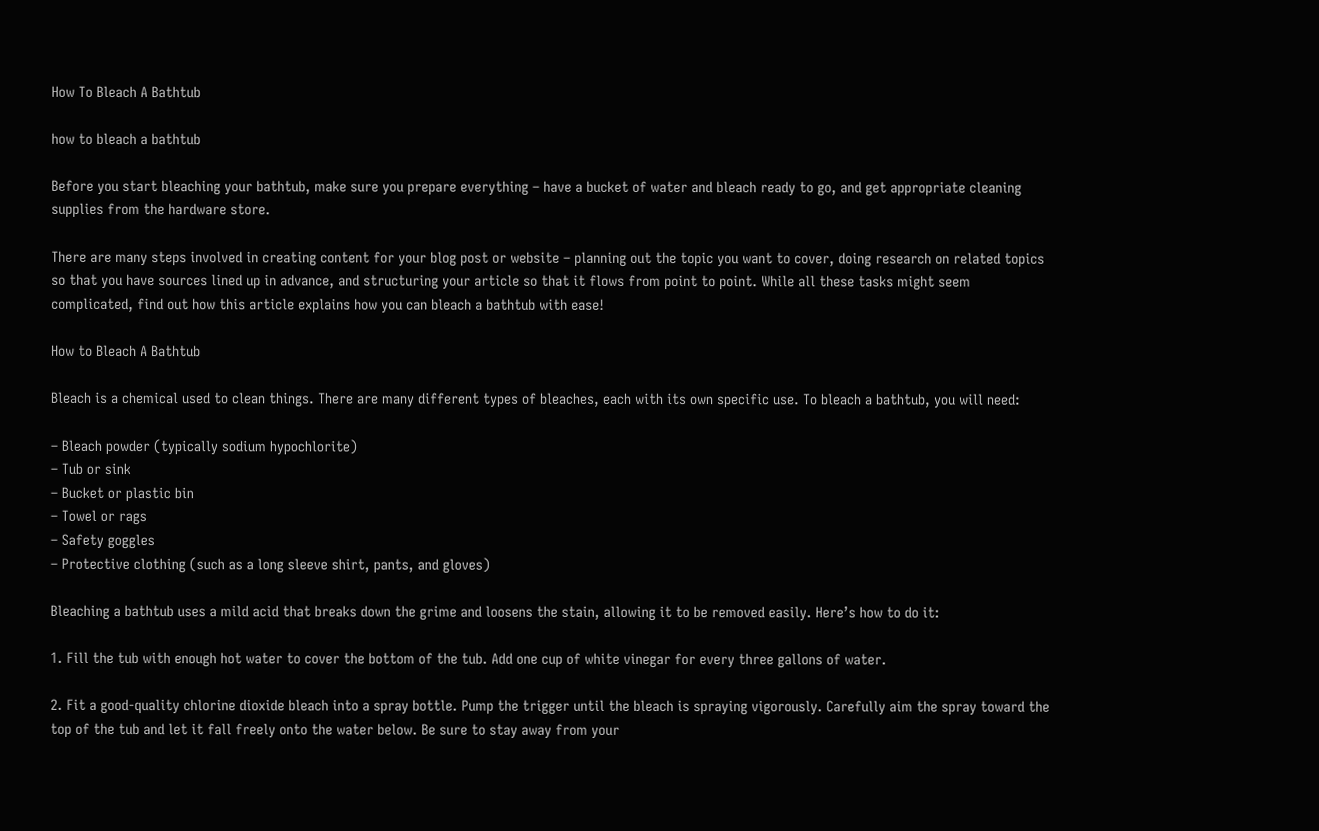How To Bleach A Bathtub

how to bleach a bathtub

Before you start bleaching your bathtub, make sure you prepare everything – have a bucket of water and bleach ready to go, and get appropriate cleaning supplies from the hardware store.

There are many steps involved in creating content for your blog post or website – planning out the topic you want to cover, doing research on related topics so that you have sources lined up in advance, and structuring your article so that it flows from point to point. While all these tasks might seem complicated, find out how this article explains how you can bleach a bathtub with ease!

How to Bleach A Bathtub

Bleach is a chemical used to clean things. There are many different types of bleaches, each with its own specific use. To bleach a bathtub, you will need:

– Bleach powder (typically sodium hypochlorite)
– Tub or sink
– Bucket or plastic bin
– Towel or rags
– Safety goggles
– Protective clothing (such as a long sleeve shirt, pants, and gloves)

Bleaching a bathtub uses a mild acid that breaks down the grime and loosens the stain, allowing it to be removed easily. Here’s how to do it:

1. Fill the tub with enough hot water to cover the bottom of the tub. Add one cup of white vinegar for every three gallons of water.

2. Fit a good-quality chlorine dioxide bleach into a spray bottle. Pump the trigger until the bleach is spraying vigorously. Carefully aim the spray toward the top of the tub and let it fall freely onto the water below. Be sure to stay away from your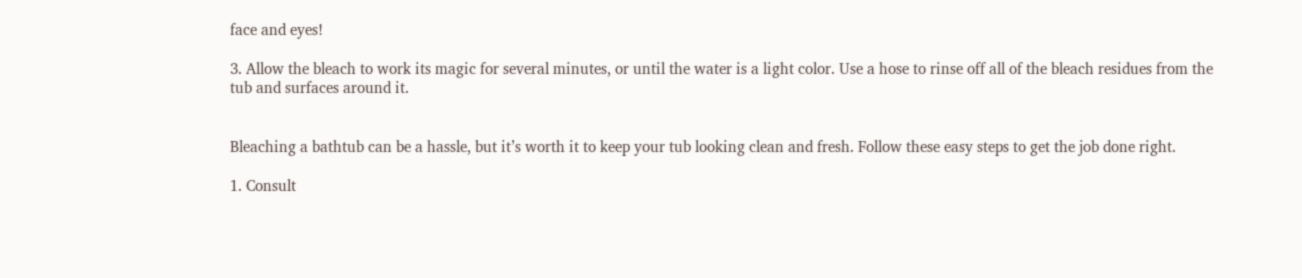face and eyes!

3. Allow the bleach to work its magic for several minutes, or until the water is a light color. Use a hose to rinse off all of the bleach residues from the tub and surfaces around it.


Bleaching a bathtub can be a hassle, but it’s worth it to keep your tub looking clean and fresh. Follow these easy steps to get the job done right.

1. Consult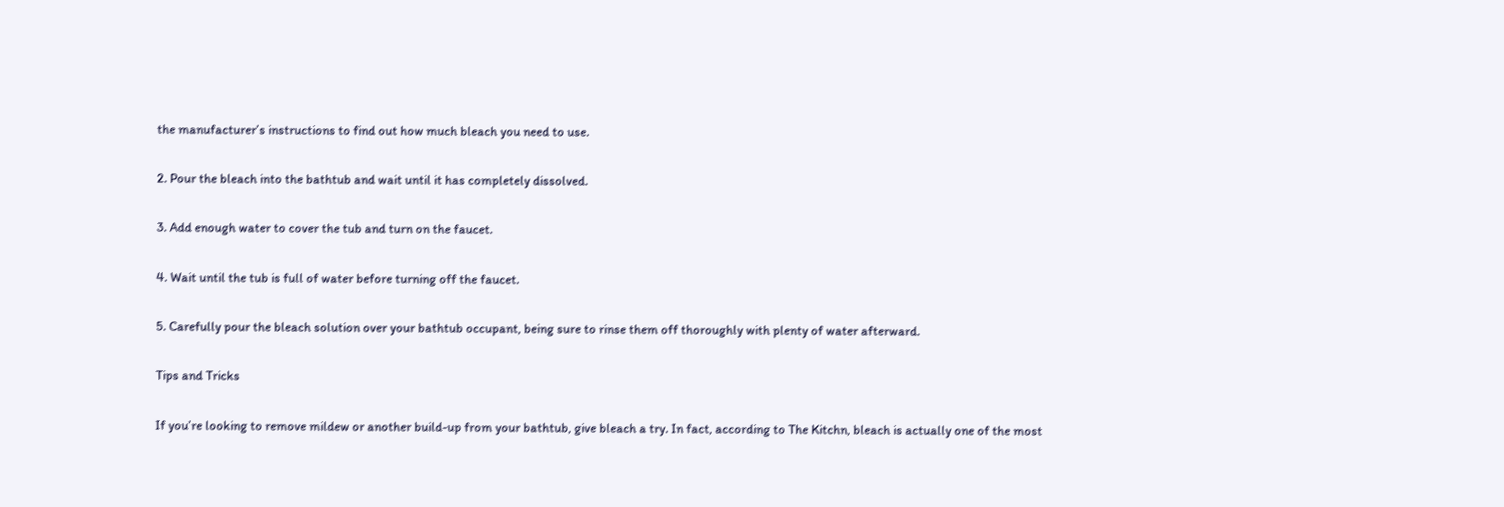the manufacturer’s instructions to find out how much bleach you need to use.

2. Pour the bleach into the bathtub and wait until it has completely dissolved.

3. Add enough water to cover the tub and turn on the faucet.

4. Wait until the tub is full of water before turning off the faucet.

5. Carefully pour the bleach solution over your bathtub occupant, being sure to rinse them off thoroughly with plenty of water afterward.

Tips and Tricks

If you’re looking to remove mildew or another build-up from your bathtub, give bleach a try. In fact, according to The Kitchn, bleach is actually one of the most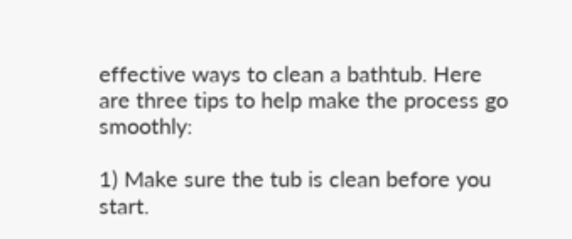effective ways to clean a bathtub. Here are three tips to help make the process go smoothly:

1) Make sure the tub is clean before you start.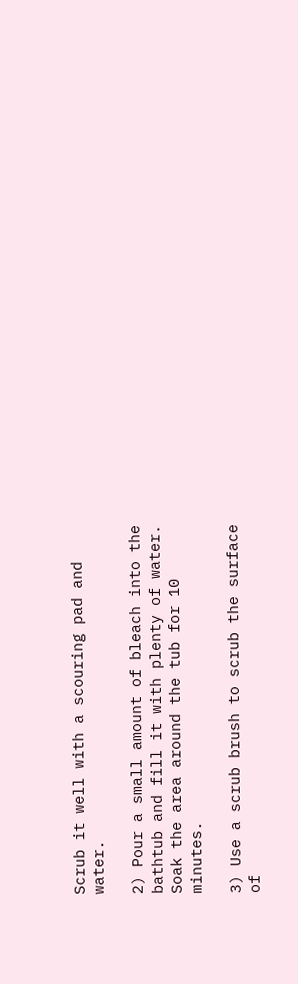Scrub it well with a scouring pad and water.

2) Pour a small amount of bleach into the bathtub and fill it with plenty of water. Soak the area around the tub for 10 minutes.

3) Use a scrub brush to scrub the surface of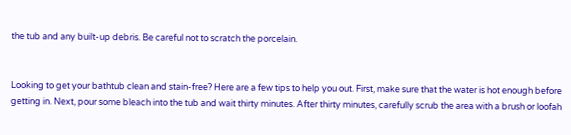the tub and any built-up debris. Be careful not to scratch the porcelain.


Looking to get your bathtub clean and stain-free? Here are a few tips to help you out. First, make sure that the water is hot enough before getting in. Next, pour some bleach into the tub and wait thirty minutes. After thirty minutes, carefully scrub the area with a brush or loofah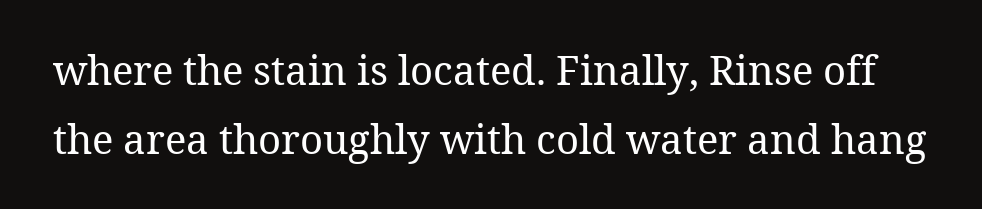where the stain is located. Finally, Rinse off the area thoroughly with cold water and hang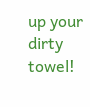up your dirty towel!